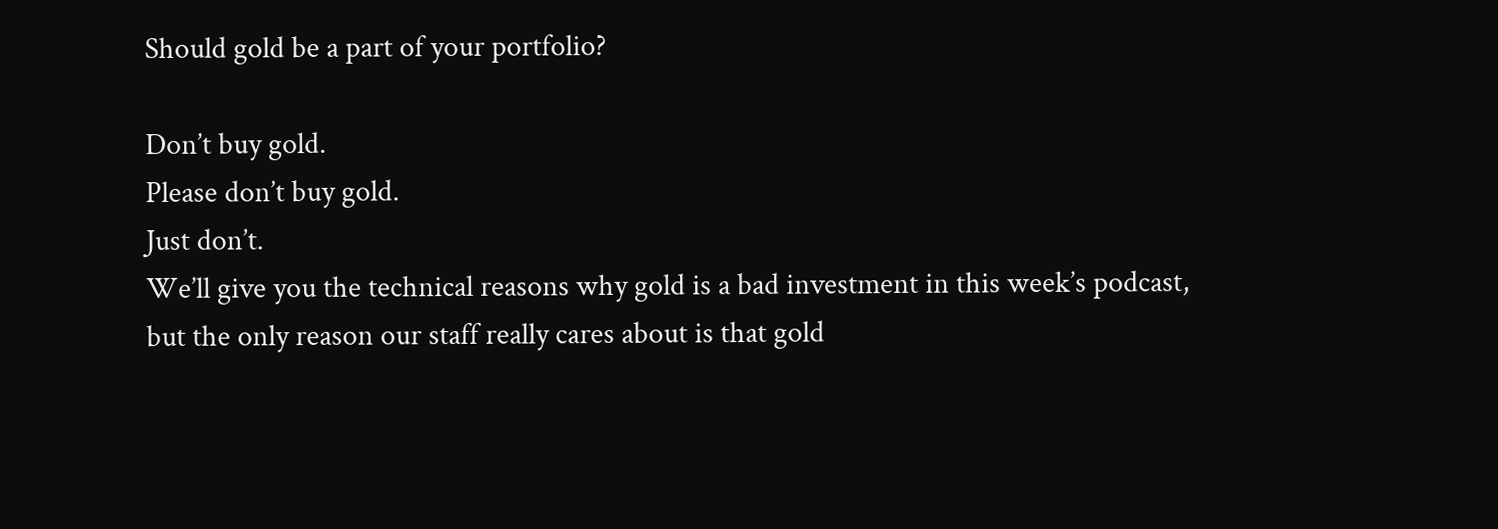Should gold be a part of your portfolio?

Don’t buy gold.
Please don’t buy gold.
Just don’t.
We’ll give you the technical reasons why gold is a bad investment in this week’s podcast, but the only reason our staff really cares about is that gold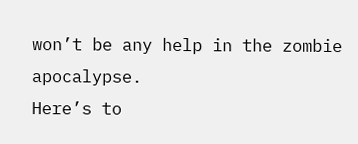won’t be any help in the zombie apocalypse.
Here’s to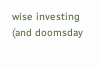wise investing (and doomsday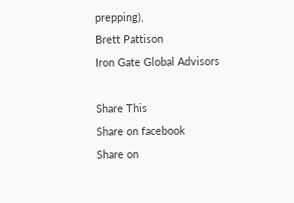prepping),
Brett Pattison
Iron Gate Global Advisors

Share This
Share on facebook
Share on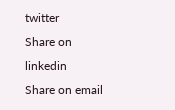twitter
Share on linkedin
Share on email